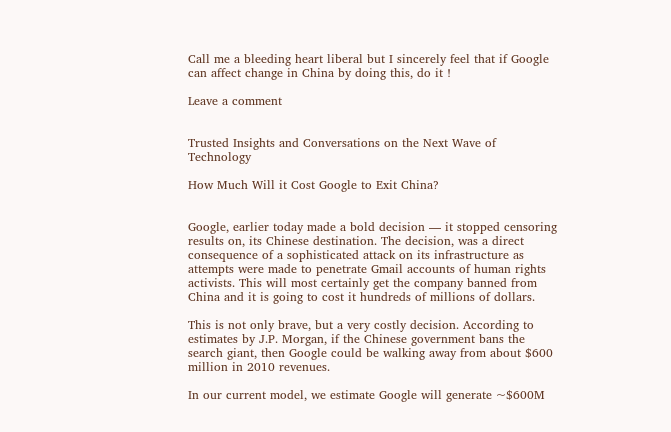Call me a bleeding heart liberal but I sincerely feel that if Google can affect change in China by doing this, do it !

Leave a comment


Trusted Insights and Conversations on the Next Wave of Technology

How Much Will it Cost Google to Exit China?


Google, earlier today made a bold decision — it stopped censoring results on, its Chinese destination. The decision, was a direct consequence of a sophisticated attack on its infrastructure as attempts were made to penetrate Gmail accounts of human rights activists. This will most certainly get the company banned from China and it is going to cost it hundreds of millions of dollars.

This is not only brave, but a very costly decision. According to estimates by J.P. Morgan, if the Chinese government bans the search giant, then Google could be walking away from about $600 million in 2010 revenues.

In our current model, we estimate Google will generate ~$600M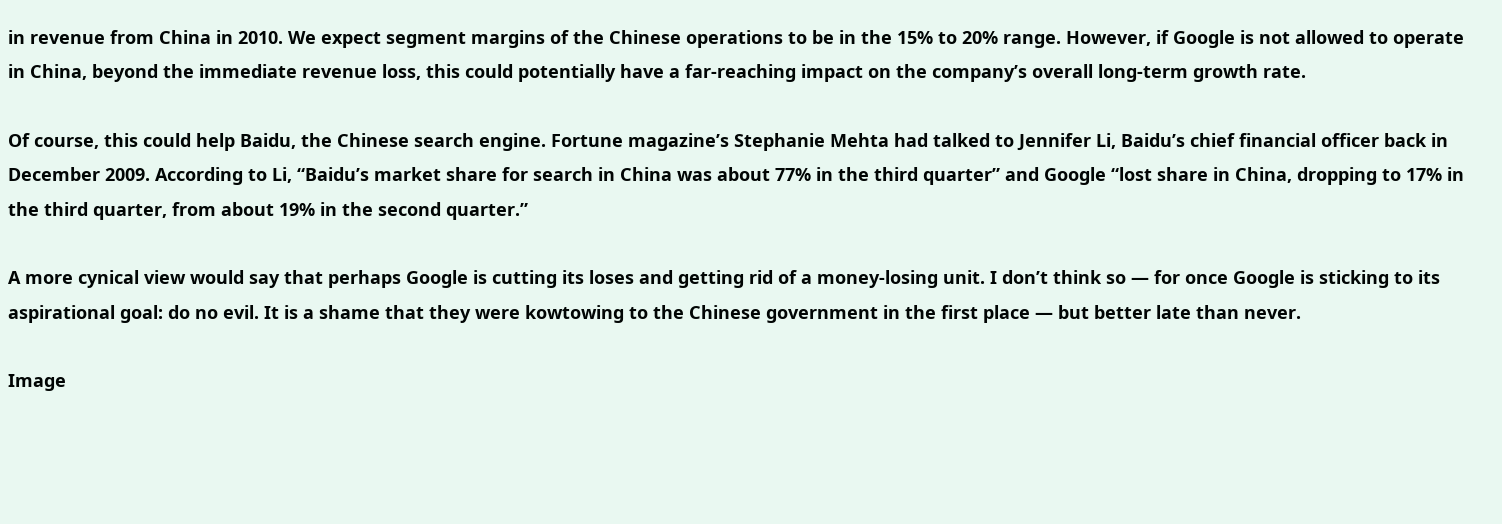in revenue from China in 2010. We expect segment margins of the Chinese operations to be in the 15% to 20% range. However, if Google is not allowed to operate in China, beyond the immediate revenue loss, this could potentially have a far-reaching impact on the company’s overall long-term growth rate.

Of course, this could help Baidu, the Chinese search engine. Fortune magazine’s Stephanie Mehta had talked to Jennifer Li, Baidu’s chief financial officer back in December 2009. According to Li, “Baidu’s market share for search in China was about 77% in the third quarter” and Google “lost share in China, dropping to 17% in the third quarter, from about 19% in the second quarter.”

A more cynical view would say that perhaps Google is cutting its loses and getting rid of a money-losing unit. I don’t think so — for once Google is sticking to its aspirational goal: do no evil. It is a shame that they were kowtowing to the Chinese government in the first place — but better late than never.

Image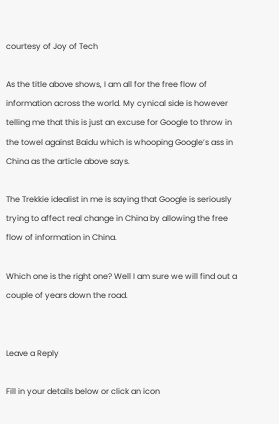courtesy of Joy of Tech

As the title above shows, I am all for the free flow of information across the world. My cynical side is however telling me that this is just an excuse for Google to throw in the towel against Baidu which is whooping Google’s ass in China as the article above says.

The Trekkie idealist in me is saying that Google is seriously trying to affect real change in China by allowing the free flow of information in China.

Which one is the right one? Well I am sure we will find out a couple of years down the road.


Leave a Reply

Fill in your details below or click an icon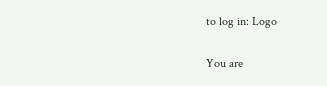to log in: Logo

You are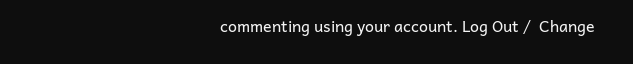commenting using your account. Log Out /  Change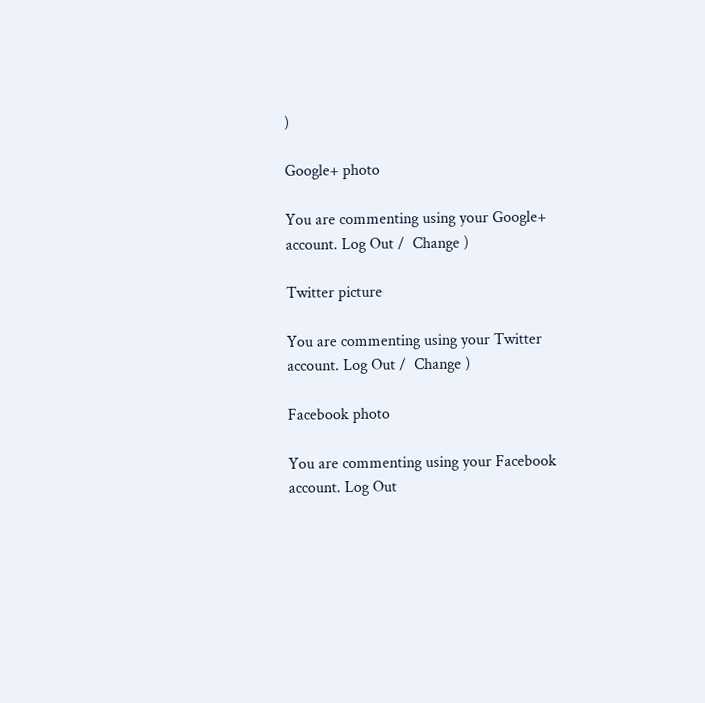)

Google+ photo

You are commenting using your Google+ account. Log Out /  Change )

Twitter picture

You are commenting using your Twitter account. Log Out /  Change )

Facebook photo

You are commenting using your Facebook account. Log Out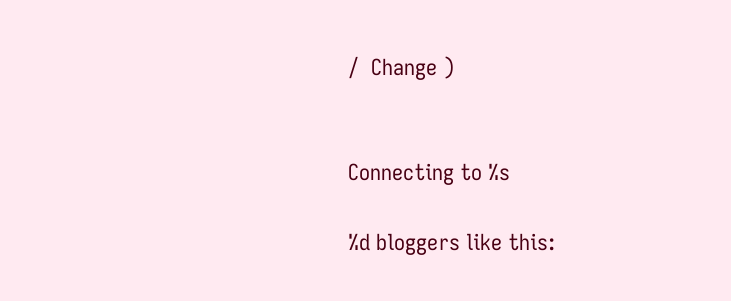/  Change )


Connecting to %s

%d bloggers like this: